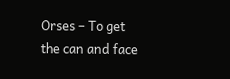Orses – To get the can and face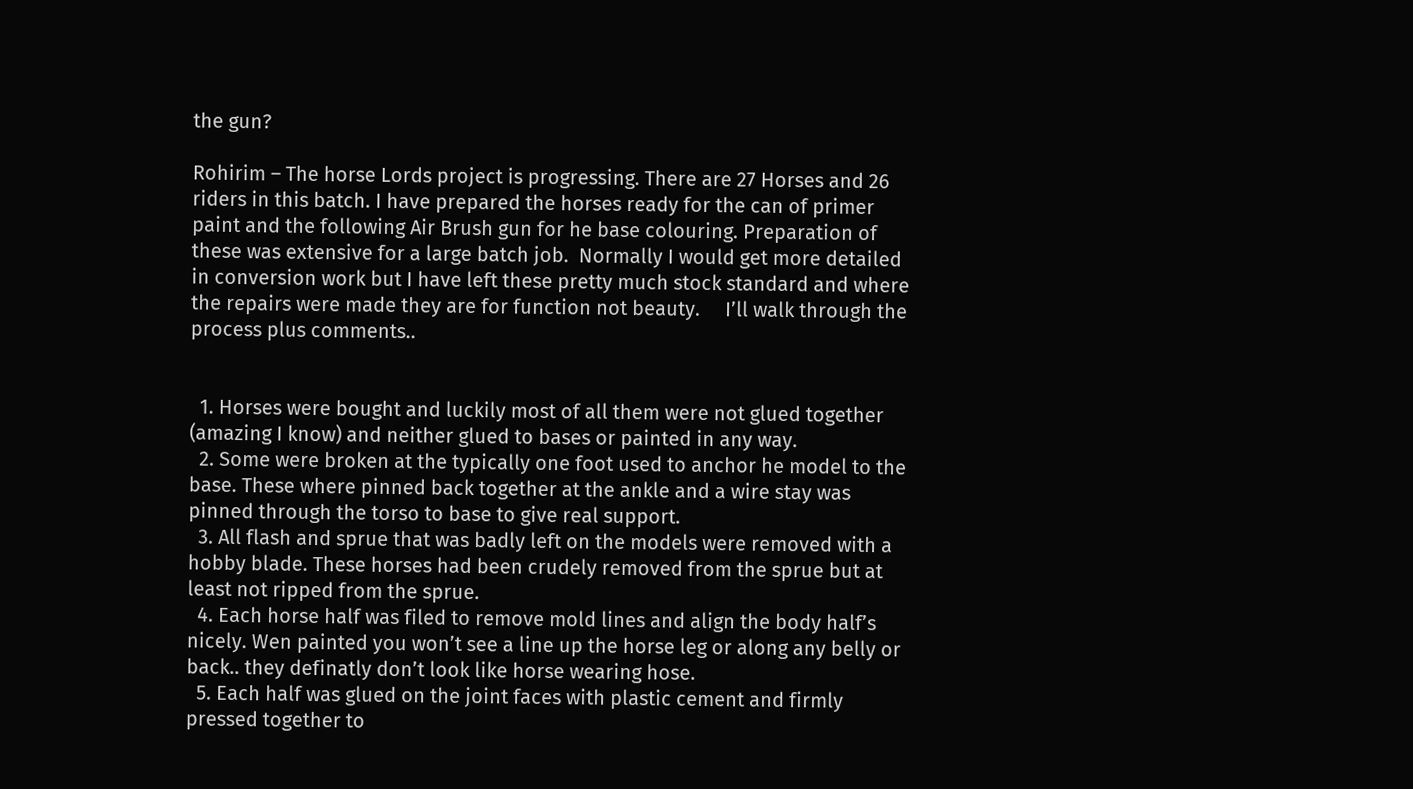the gun?

Rohirim – The horse Lords project is progressing. There are 27 Horses and 26 riders in this batch. I have prepared the horses ready for the can of primer paint and the following Air Brush gun for he base colouring. Preparation of these was extensive for a large batch job.  Normally I would get more detailed in conversion work but I have left these pretty much stock standard and where the repairs were made they are for function not beauty.     I’ll walk through the process plus comments..


  1. Horses were bought and luckily most of all them were not glued together (amazing I know) and neither glued to bases or painted in any way.
  2. Some were broken at the typically one foot used to anchor he model to the base. These where pinned back together at the ankle and a wire stay was pinned through the torso to base to give real support.
  3. All flash and sprue that was badly left on the models were removed with a hobby blade. These horses had been crudely removed from the sprue but at least not ripped from the sprue.
  4. Each horse half was filed to remove mold lines and align the body half’s nicely. Wen painted you won’t see a line up the horse leg or along any belly or back.. they definatly don’t look like horse wearing hose.
  5. Each half was glued on the joint faces with plastic cement and firmly pressed together to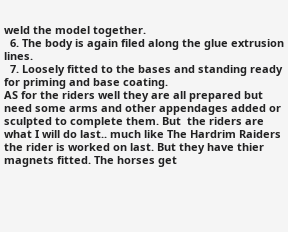weld the model together.
  6. The body is again filed along the glue extrusion lines.
  7. Loosely fitted to the bases and standing ready for priming and base coating.
AS for the riders well they are all prepared but need some arms and other appendages added or sculpted to complete them. But  the riders are what I will do last.. much like The Hardrim Raiders the rider is worked on last. But they have thier magnets fitted. The horses get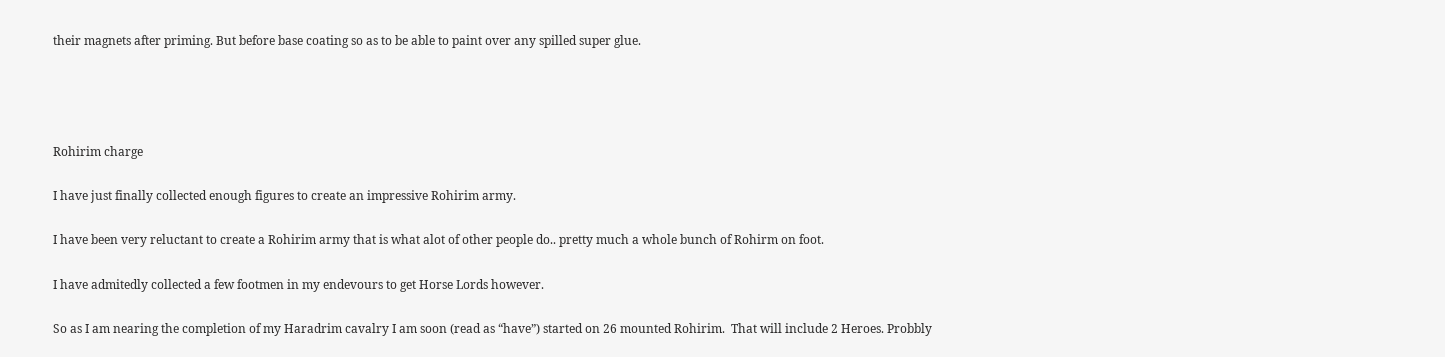their magnets after priming. But before base coating so as to be able to paint over any spilled super glue.




Rohirim charge

I have just finally collected enough figures to create an impressive Rohirim army.

I have been very reluctant to create a Rohirim army that is what alot of other people do.. pretty much a whole bunch of Rohirm on foot.

I have admitedly collected a few footmen in my endevours to get Horse Lords however.

So as I am nearing the completion of my Haradrim cavalry I am soon (read as “have”) started on 26 mounted Rohirim.  That will include 2 Heroes. Probbly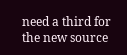need a third for the new source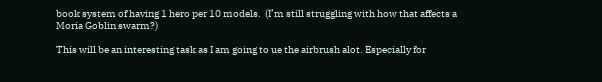book system of having 1 hero per 10 models.  (I’m still struggling with how that affects a Moria Goblin swarm?)

This will be an interesting task as I am going to ue the airbrush alot. Especially for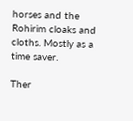horses and the Rohirim cloaks and cloths. Mostly as a time saver.

Ther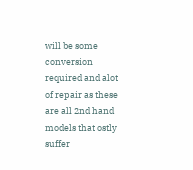will be some conversion required and alot of repair as these are all 2nd hand models that ostly suffer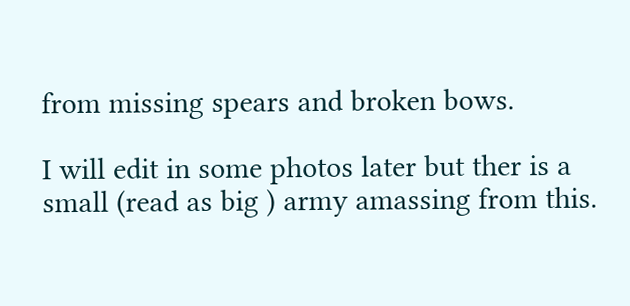from missing spears and broken bows.

I will edit in some photos later but ther is a small (read as big ) army amassing from this.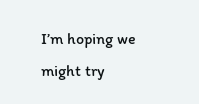I’m hoping we might try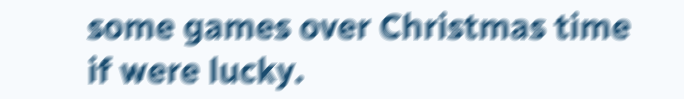some games over Christmas time if were lucky.